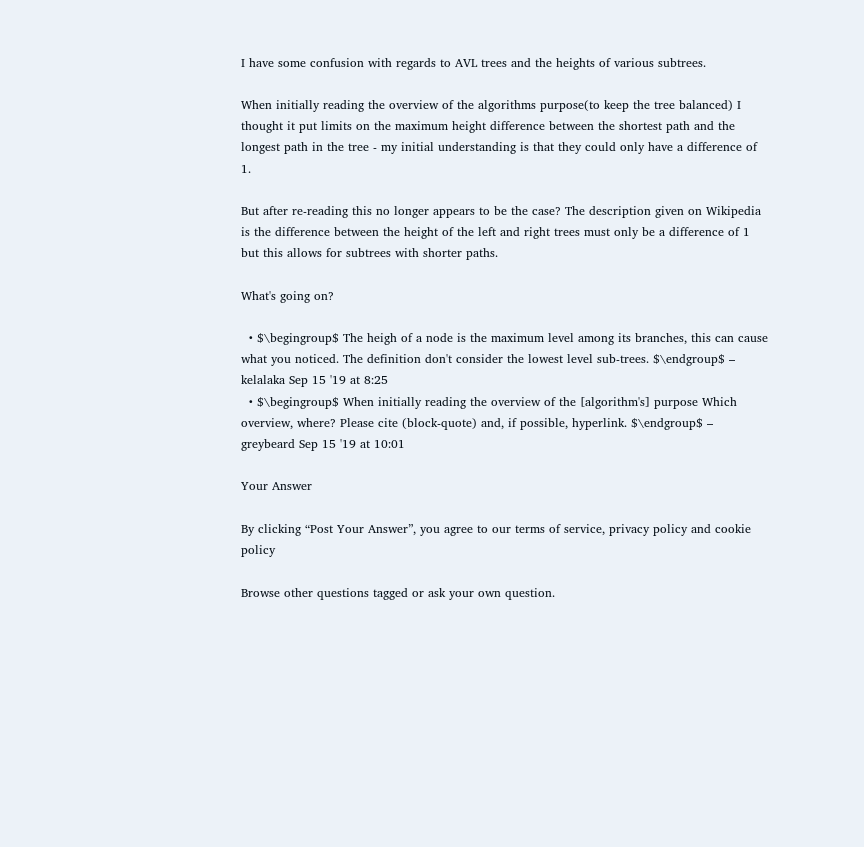I have some confusion with regards to AVL trees and the heights of various subtrees.

When initially reading the overview of the algorithms purpose(to keep the tree balanced) I thought it put limits on the maximum height difference between the shortest path and the longest path in the tree - my initial understanding is that they could only have a difference of 1.

But after re-reading this no longer appears to be the case? The description given on Wikipedia is the difference between the height of the left and right trees must only be a difference of 1 but this allows for subtrees with shorter paths.

What's going on?

  • $\begingroup$ The heigh of a node is the maximum level among its branches, this can cause what you noticed. The definition don't consider the lowest level sub-trees. $\endgroup$ – kelalaka Sep 15 '19 at 8:25
  • $\begingroup$ When initially reading the overview of the [algorithm's] purpose Which overview, where? Please cite (block-quote) and, if possible, hyperlink. $\endgroup$ – greybeard Sep 15 '19 at 10:01

Your Answer

By clicking “Post Your Answer”, you agree to our terms of service, privacy policy and cookie policy

Browse other questions tagged or ask your own question.